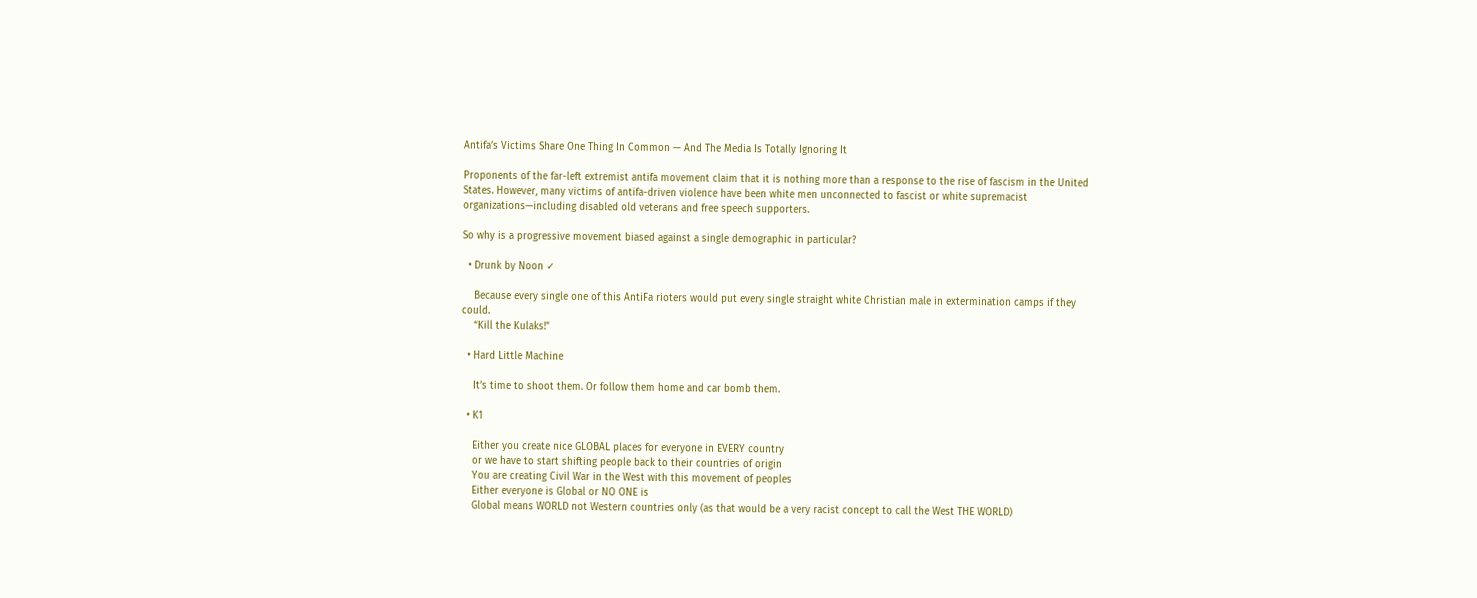Antifa’s Victims Share One Thing In Common — And The Media Is Totally Ignoring It

Proponents of the far-left extremist antifa movement claim that it is nothing more than a response to the rise of fascism in the United States. However, many victims of antifa-driven violence have been white men unconnected to fascist or white supremacist organizations—including disabled old veterans and free speech supporters.

So why is a progressive movement biased against a single demographic in particular?

  • Drunk by Noon ✓

    Because every single one of this AntiFa rioters would put every single straight white Christian male in extermination camps if they could.
    “Kill the Kulaks!”

  • Hard Little Machine

    It’s time to shoot them. Or follow them home and car bomb them.

  • K1

    Either you create nice GLOBAL places for everyone in EVERY country
    or we have to start shifting people back to their countries of origin
    You are creating Civil War in the West with this movement of peoples
    Either everyone is Global or NO ONE is
    Global means WORLD not Western countries only (as that would be a very racist concept to call the West THE WORLD)